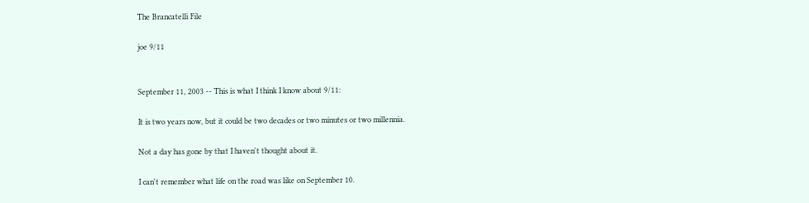The Brancatelli File

joe 9/11


September 11, 2003 -- This is what I think I know about 9/11:

It is two years now, but it could be two decades or two minutes or two millennia.

Not a day has gone by that I haven't thought about it.

I can't remember what life on the road was like on September 10.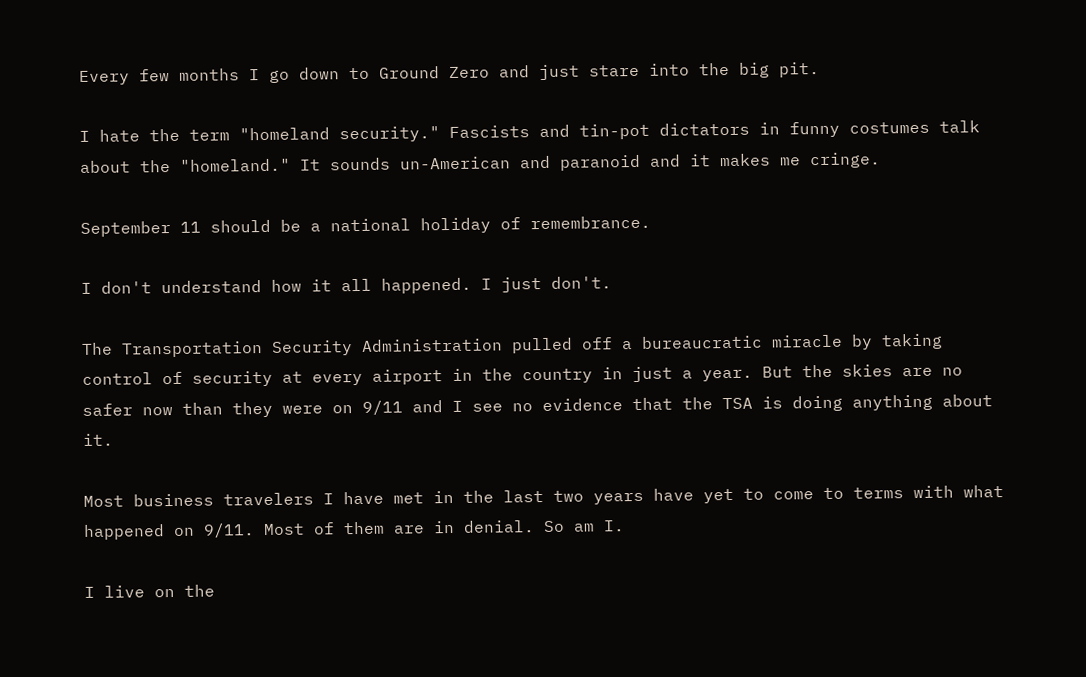Every few months I go down to Ground Zero and just stare into the big pit.

I hate the term "homeland security." Fascists and tin-pot dictators in funny costumes talk about the "homeland." It sounds un-American and paranoid and it makes me cringe.

September 11 should be a national holiday of remembrance.

I don't understand how it all happened. I just don't.

The Transportation Security Administration pulled off a bureaucratic miracle by taking control of security at every airport in the country in just a year. But the skies are no safer now than they were on 9/11 and I see no evidence that the TSA is doing anything about it.

Most business travelers I have met in the last two years have yet to come to terms with what happened on 9/11. Most of them are in denial. So am I.

I live on the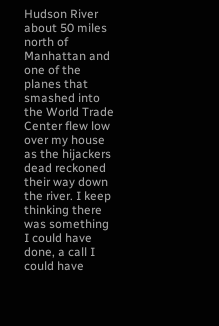Hudson River about 50 miles north of Manhattan and one of the planes that smashed into the World Trade Center flew low over my house as the hijackers dead reckoned their way down the river. I keep thinking there was something I could have done, a call I could have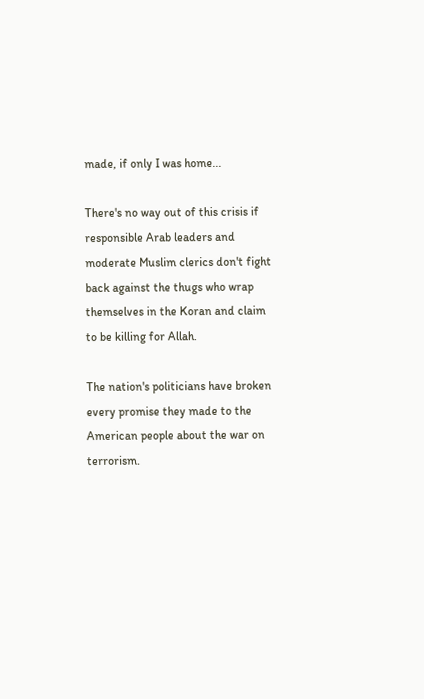made, if only I was home...

There's no way out of this crisis if responsible Arab leaders and moderate Muslim clerics don't fight back against the thugs who wrap themselves in the Koran and claim to be killing for Allah.

The nation's politicians have broken every promise they made to the American people about the war on terrorism.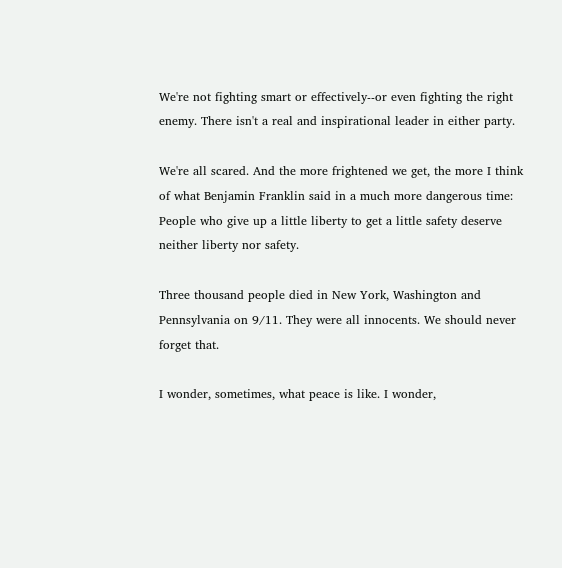We're not fighting smart or effectively--or even fighting the right enemy. There isn't a real and inspirational leader in either party.

We're all scared. And the more frightened we get, the more I think of what Benjamin Franklin said in a much more dangerous time: People who give up a little liberty to get a little safety deserve neither liberty nor safety.

Three thousand people died in New York, Washington and Pennsylvania on 9/11. They were all innocents. We should never forget that.

I wonder, sometimes, what peace is like. I wonder,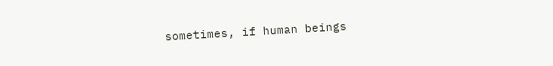sometimes, if human beings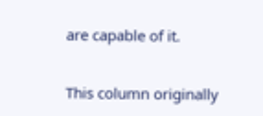are capable of it.

This column originally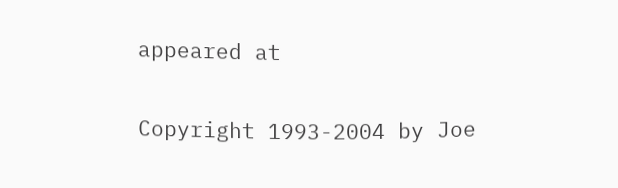appeared at

Copyright 1993-2004 by Joe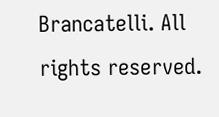Brancatelli. All rights reserved.